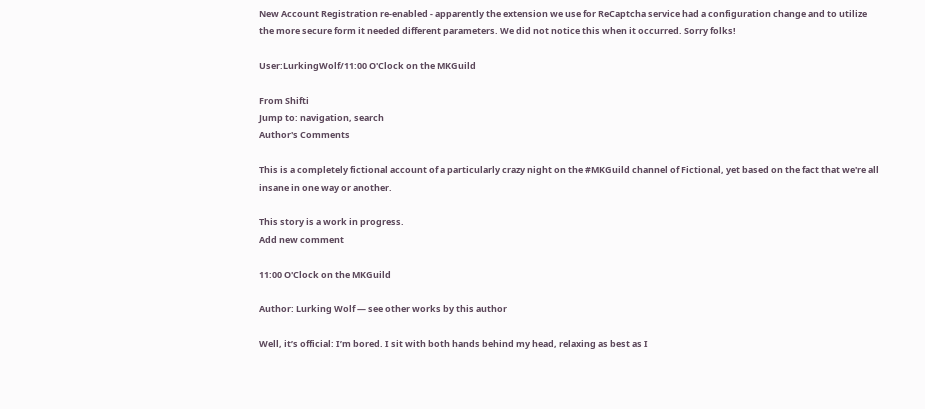New Account Registration re-enabled - apparently the extension we use for ReCaptcha service had a configuration change and to utilize the more secure form it needed different parameters. We did not notice this when it occurred. Sorry folks!

User:LurkingWolf/11:00 O'Clock on the MKGuild

From Shifti
Jump to: navigation, search
Author's Comments

This is a completely fictional account of a particularly crazy night on the #MKGuild channel of Fictional, yet based on the fact that we're all insane in one way or another.

This story is a work in progress.
Add new comment

11:00 O'Clock on the MKGuild

Author: Lurking Wolf — see other works by this author

Well, it’s official: I’m bored. I sit with both hands behind my head, relaxing as best as I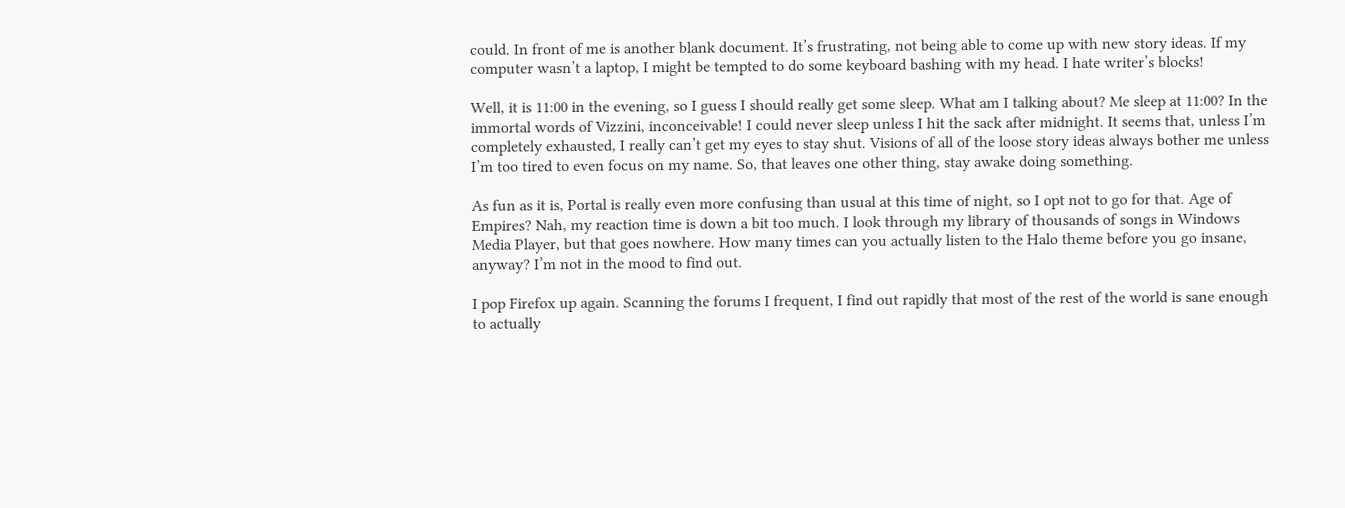could. In front of me is another blank document. It’s frustrating, not being able to come up with new story ideas. If my computer wasn’t a laptop, I might be tempted to do some keyboard bashing with my head. I hate writer’s blocks!

Well, it is 11:00 in the evening, so I guess I should really get some sleep. What am I talking about? Me sleep at 11:00? In the immortal words of Vizzini, inconceivable! I could never sleep unless I hit the sack after midnight. It seems that, unless I’m completely exhausted, I really can’t get my eyes to stay shut. Visions of all of the loose story ideas always bother me unless I’m too tired to even focus on my name. So, that leaves one other thing, stay awake doing something.

As fun as it is, Portal is really even more confusing than usual at this time of night, so I opt not to go for that. Age of Empires? Nah, my reaction time is down a bit too much. I look through my library of thousands of songs in Windows Media Player, but that goes nowhere. How many times can you actually listen to the Halo theme before you go insane, anyway? I’m not in the mood to find out.

I pop Firefox up again. Scanning the forums I frequent, I find out rapidly that most of the rest of the world is sane enough to actually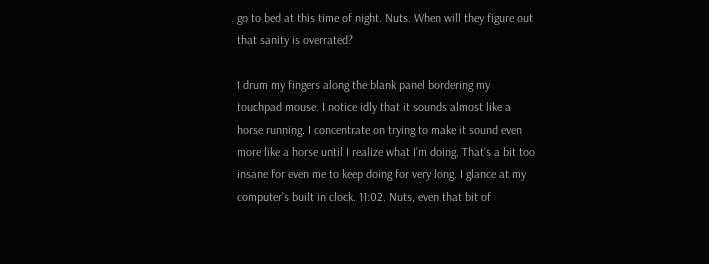go to bed at this time of night. Nuts. When will they figure out that sanity is overrated?

I drum my fingers along the blank panel bordering my touchpad mouse. I notice idly that it sounds almost like a horse running. I concentrate on trying to make it sound even more like a horse until I realize what I’m doing. That’s a bit too insane for even me to keep doing for very long. I glance at my computer’s built in clock. 11:02. Nuts, even that bit of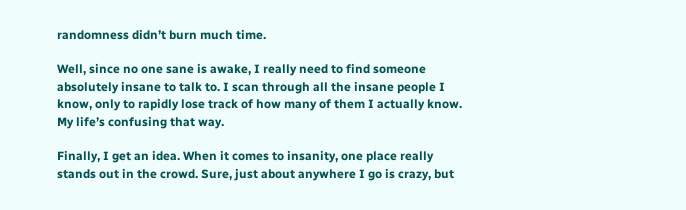randomness didn’t burn much time.

Well, since no one sane is awake, I really need to find someone absolutely insane to talk to. I scan through all the insane people I know, only to rapidly lose track of how many of them I actually know. My life’s confusing that way.

Finally, I get an idea. When it comes to insanity, one place really stands out in the crowd. Sure, just about anywhere I go is crazy, but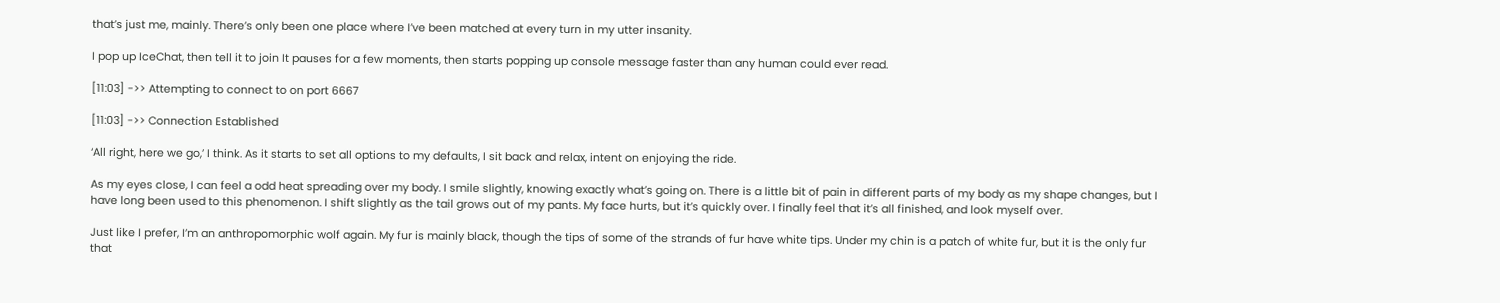that’s just me, mainly. There’s only been one place where I’ve been matched at every turn in my utter insanity.

I pop up IceChat, then tell it to join It pauses for a few moments, then starts popping up console message faster than any human could ever read.

[11:03] ->> Attempting to connect to on port 6667

[11:03] ->> Connection Established

‘All right, here we go,’ I think. As it starts to set all options to my defaults, I sit back and relax, intent on enjoying the ride.

As my eyes close, I can feel a odd heat spreading over my body. I smile slightly, knowing exactly what’s going on. There is a little bit of pain in different parts of my body as my shape changes, but I have long been used to this phenomenon. I shift slightly as the tail grows out of my pants. My face hurts, but it’s quickly over. I finally feel that it’s all finished, and look myself over.

Just like I prefer, I’m an anthropomorphic wolf again. My fur is mainly black, though the tips of some of the strands of fur have white tips. Under my chin is a patch of white fur, but it is the only fur that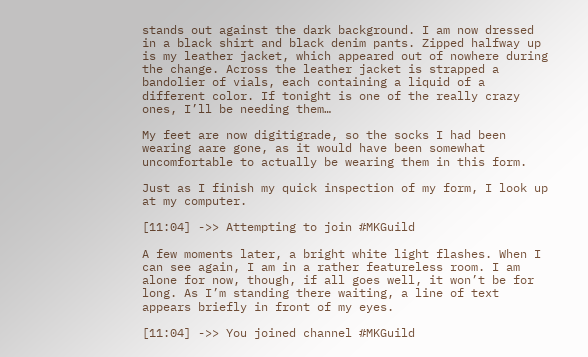stands out against the dark background. I am now dressed in a black shirt and black denim pants. Zipped halfway up is my leather jacket, which appeared out of nowhere during the change. Across the leather jacket is strapped a bandolier of vials, each containing a liquid of a different color. If tonight is one of the really crazy ones, I’ll be needing them…

My feet are now digitigrade, so the socks I had been wearing aare gone, as it would have been somewhat uncomfortable to actually be wearing them in this form.

Just as I finish my quick inspection of my form, I look up at my computer.

[11:04] ->> Attempting to join #MKGuild

A few moments later, a bright white light flashes. When I can see again, I am in a rather featureless room. I am alone for now, though, if all goes well, it won’t be for long. As I’m standing there waiting, a line of text appears briefly in front of my eyes.

[11:04] ->> You joined channel #MKGuild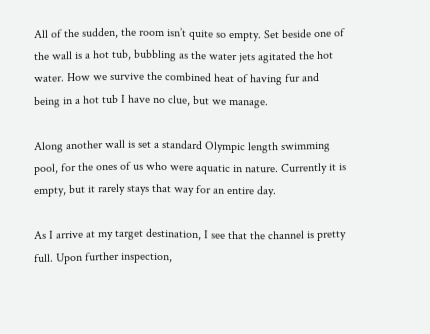All of the sudden, the room isn’t quite so empty. Set beside one of the wall is a hot tub, bubbling as the water jets agitated the hot water. How we survive the combined heat of having fur and being in a hot tub I have no clue, but we manage.

Along another wall is set a standard Olympic length swimming pool, for the ones of us who were aquatic in nature. Currently it is empty, but it rarely stays that way for an entire day.

As I arrive at my target destination, I see that the channel is pretty full. Upon further inspection,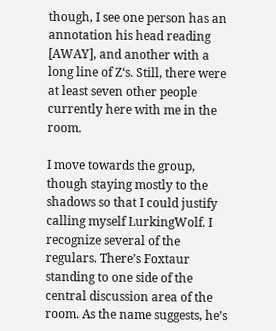though, I see one person has an annotation his head reading [AWAY], and another with a long line of Z‘s. Still, there were at least seven other people currently here with me in the room.

I move towards the group, though staying mostly to the shadows so that I could justify calling myself LurkingWolf. I recognize several of the regulars. There’s Foxtaur standing to one side of the central discussion area of the room. As the name suggests, he’s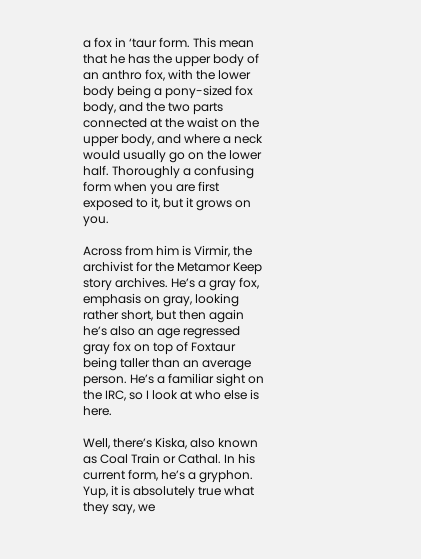a fox in ‘taur form. This mean that he has the upper body of an anthro fox, with the lower body being a pony-sized fox body, and the two parts connected at the waist on the upper body, and where a neck would usually go on the lower half. Thoroughly a confusing form when you are first exposed to it, but it grows on you.

Across from him is Virmir, the archivist for the Metamor Keep story archives. He’s a gray fox, emphasis on gray, looking rather short, but then again he’s also an age regressed gray fox on top of Foxtaur being taller than an average person. He’s a familiar sight on the IRC, so I look at who else is here.

Well, there’s Kiska, also known as Coal Train or Cathal. In his current form, he’s a gryphon. Yup, it is absolutely true what they say, we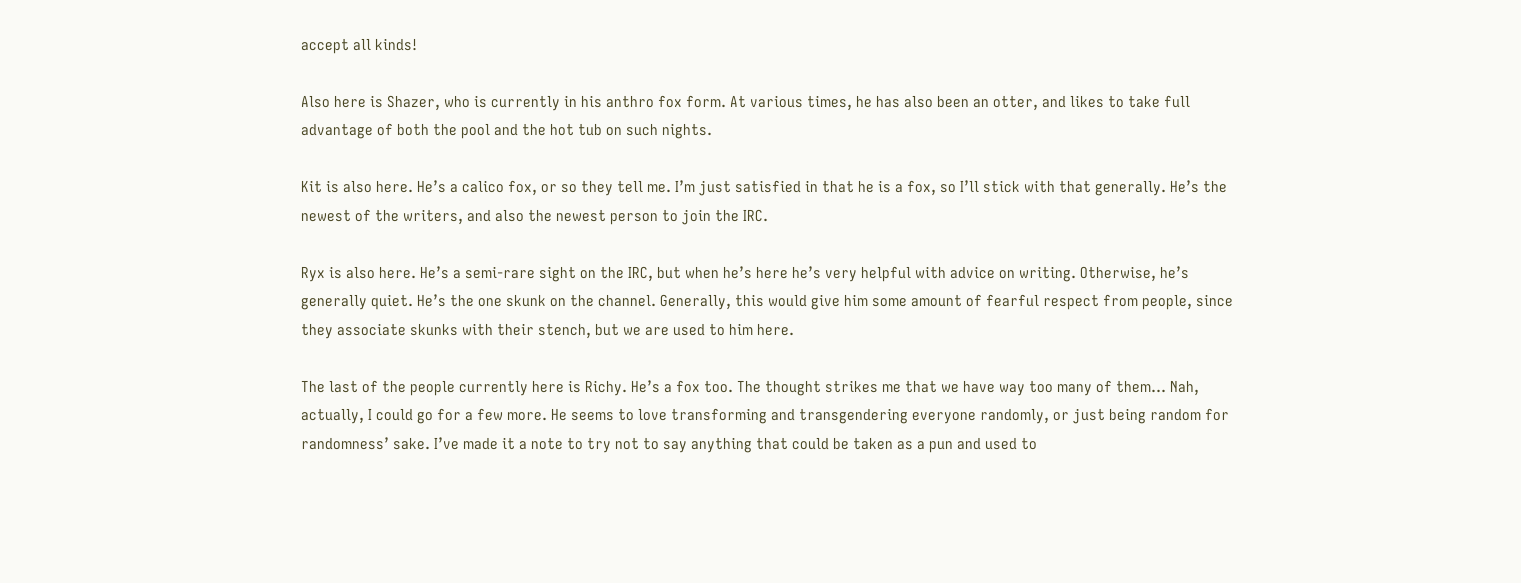accept all kinds!

Also here is Shazer, who is currently in his anthro fox form. At various times, he has also been an otter, and likes to take full advantage of both the pool and the hot tub on such nights.

Kit is also here. He’s a calico fox, or so they tell me. I’m just satisfied in that he is a fox, so I’ll stick with that generally. He’s the newest of the writers, and also the newest person to join the IRC.

Ryx is also here. He’s a semi-rare sight on the IRC, but when he’s here he’s very helpful with advice on writing. Otherwise, he’s generally quiet. He’s the one skunk on the channel. Generally, this would give him some amount of fearful respect from people, since they associate skunks with their stench, but we are used to him here.

The last of the people currently here is Richy. He’s a fox too. The thought strikes me that we have way too many of them… Nah, actually, I could go for a few more. He seems to love transforming and transgendering everyone randomly, or just being random for randomness’ sake. I’ve made it a note to try not to say anything that could be taken as a pun and used to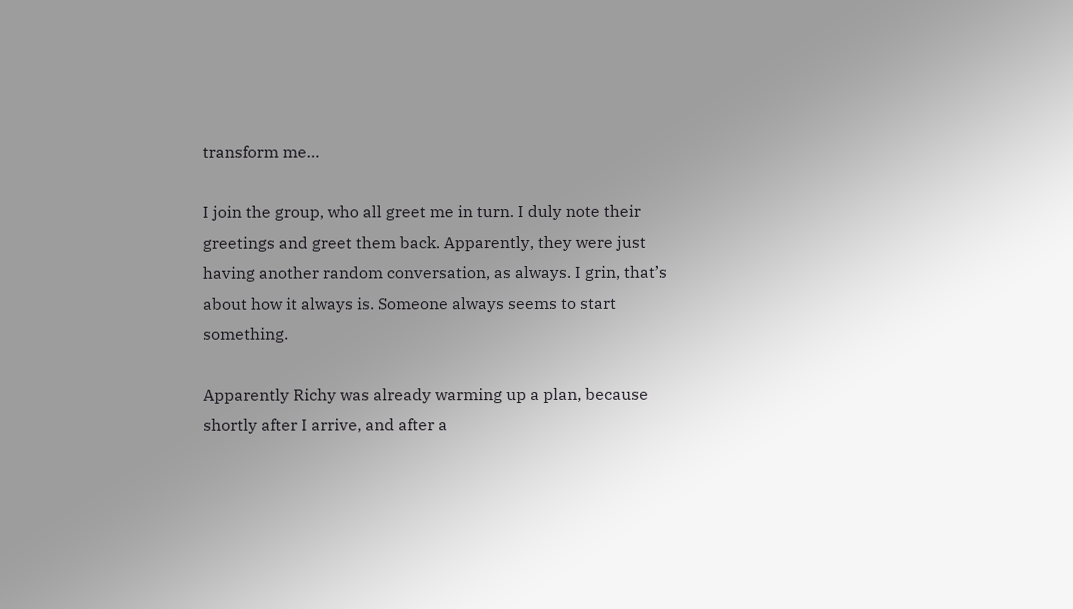transform me…

I join the group, who all greet me in turn. I duly note their greetings and greet them back. Apparently, they were just having another random conversation, as always. I grin, that’s about how it always is. Someone always seems to start something.

Apparently Richy was already warming up a plan, because shortly after I arrive, and after a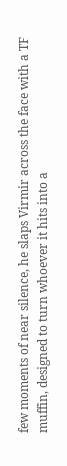few moments of near silence, he slaps Virmir across the face with a TF muffin, designed to turn whoever it hits into a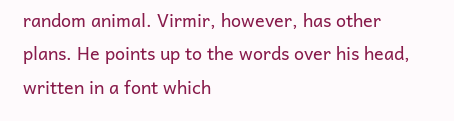random animal. Virmir, however, has other plans. He points up to the words over his head, written in a font which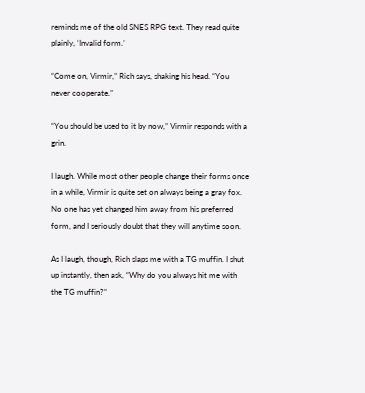reminds me of the old SNES RPG text. They read quite plainly, ‘Invalid form.’

“Come on, Virmir,” Rich says, shaking his head. “You never cooperate.”

“You should be used to it by now,” Virmir responds with a grin.

I laugh. While most other people change their forms once in a while, Virmir is quite set on always being a gray fox. No one has yet changed him away from his preferred form, and I seriously doubt that they will anytime soon.

As I laugh, though, Rich slaps me with a TG muffin. I shut up instantly, then ask, “Why do you always hit me with the TG muffin?”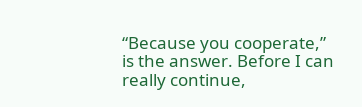“Because you cooperate,” is the answer. Before I can really continue,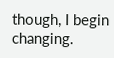though, I begin changing.